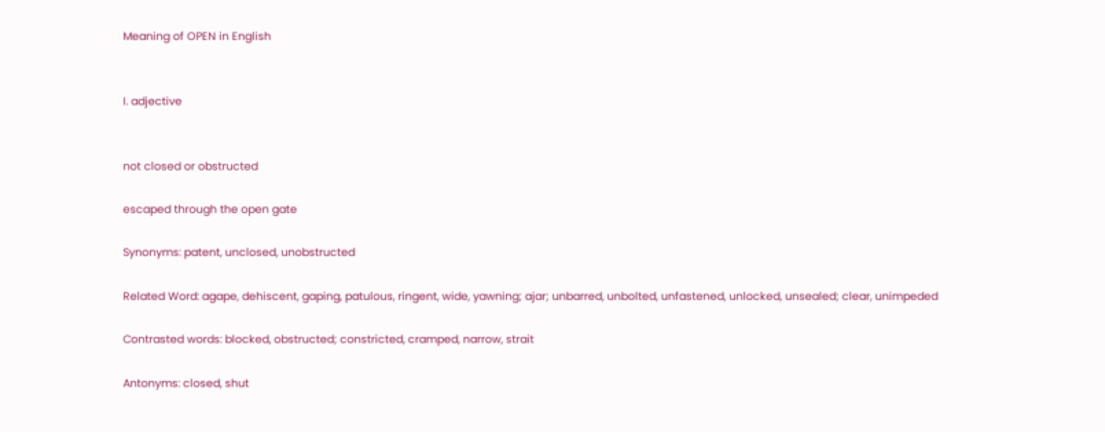Meaning of OPEN in English


I. adjective


not closed or obstructed

escaped through the open gate

Synonyms: patent, unclosed, unobstructed

Related Word: agape, dehiscent, gaping, patulous, ringent, wide, yawning; ajar; unbarred, unbolted, unfastened, unlocked, unsealed; clear, unimpeded

Contrasted words: blocked, obstructed; constricted, cramped, narrow, strait

Antonyms: closed, shut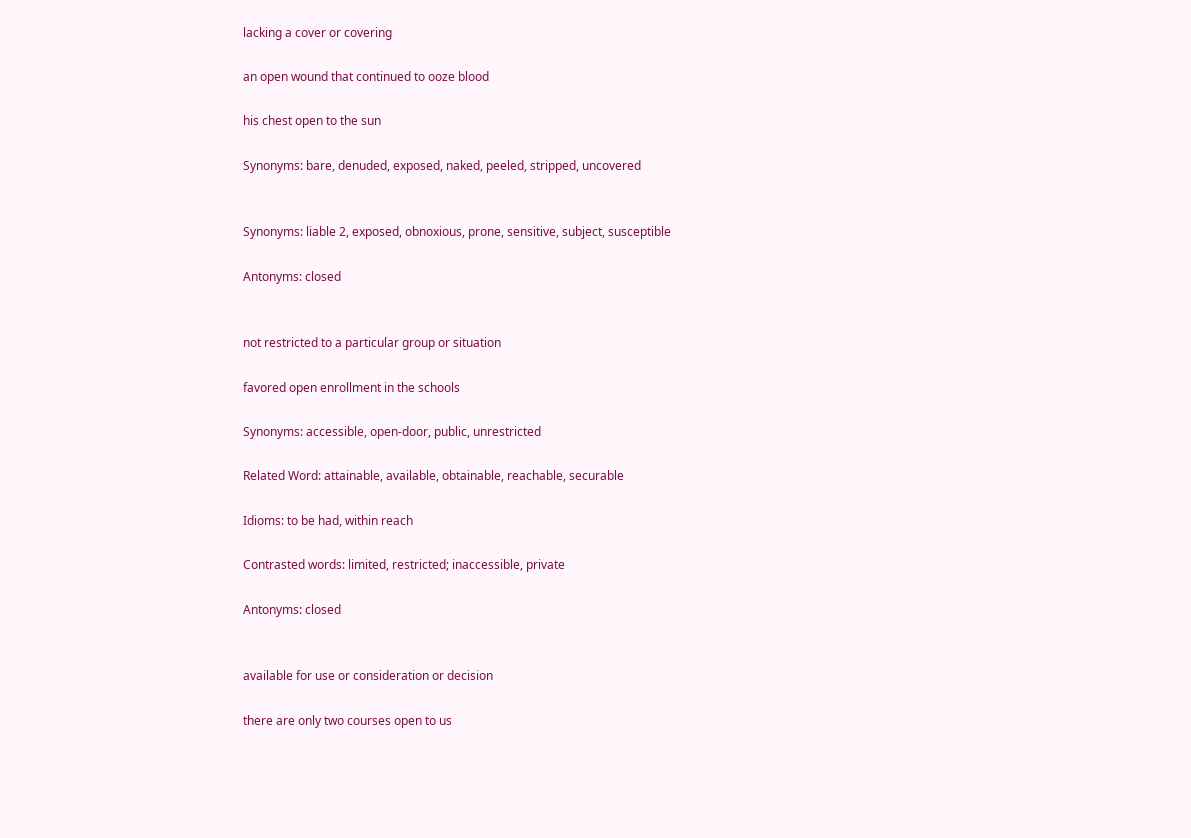lacking a cover or covering

an open wound that continued to ooze blood

his chest open to the sun

Synonyms: bare, denuded, exposed, naked, peeled, stripped, uncovered


Synonyms: liable 2, exposed, obnoxious, prone, sensitive, subject, susceptible

Antonyms: closed


not restricted to a particular group or situation

favored open enrollment in the schools

Synonyms: accessible, open-door, public, unrestricted

Related Word: attainable, available, obtainable, reachable, securable

Idioms: to be had, within reach

Contrasted words: limited, restricted; inaccessible, private

Antonyms: closed


available for use or consideration or decision

there are only two courses open to us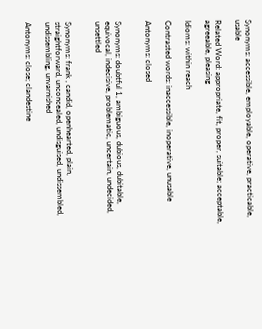Synonyms: accessible, employable, operative, practicable, usable

Related Word: appropriate, fit, proper, suitable; acceptable, agreeable, pleasing

Idioms: within reach

Contrasted words: inaccessible, inoperative, unusable

Antonyms: closed


Synonyms: doubtful 1, ambiguous, dubious, dubitable, equivocal, indecisive, problematic, uncertain, undecided, unsettled


Synonyms: frank , candid, openhearted, plain, straightforward, unconcealed, undisguised, undissembled, undissembling, unvarnished

Antonyms: close; clandestine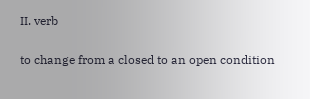II. verb


to change from a closed to an open condition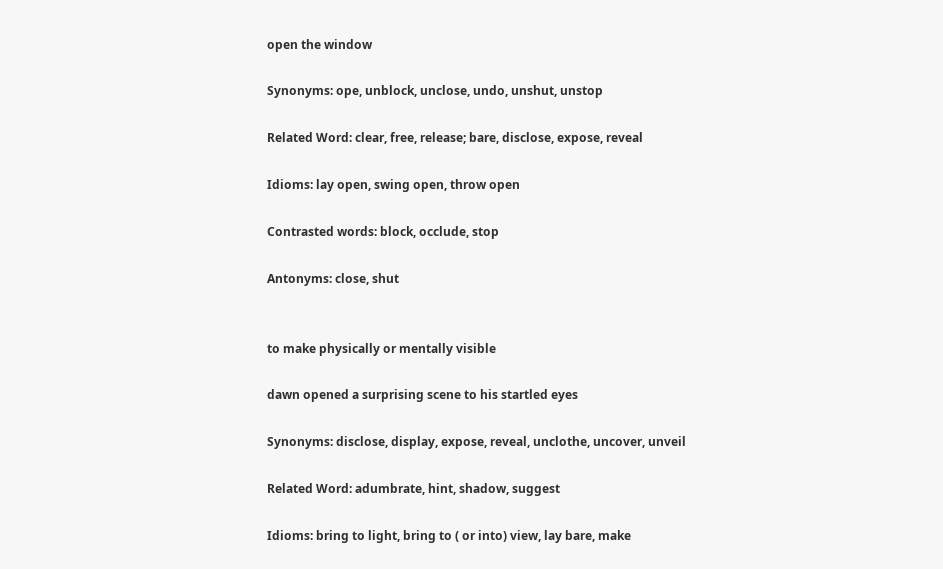open the window

Synonyms: ope, unblock, unclose, undo, unshut, unstop

Related Word: clear, free, release; bare, disclose, expose, reveal

Idioms: lay open, swing open, throw open

Contrasted words: block, occlude, stop

Antonyms: close, shut


to make physically or mentally visible

dawn opened a surprising scene to his startled eyes

Synonyms: disclose, display, expose, reveal, unclothe, uncover, unveil

Related Word: adumbrate, hint, shadow, suggest

Idioms: bring to light, bring to ( or into) view, lay bare, make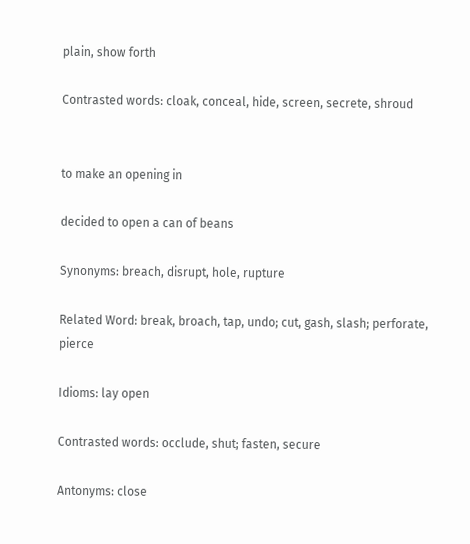plain, show forth

Contrasted words: cloak, conceal, hide, screen, secrete, shroud


to make an opening in

decided to open a can of beans

Synonyms: breach, disrupt, hole, rupture

Related Word: break, broach, tap, undo; cut, gash, slash; perforate, pierce

Idioms: lay open

Contrasted words: occlude, shut; fasten, secure

Antonyms: close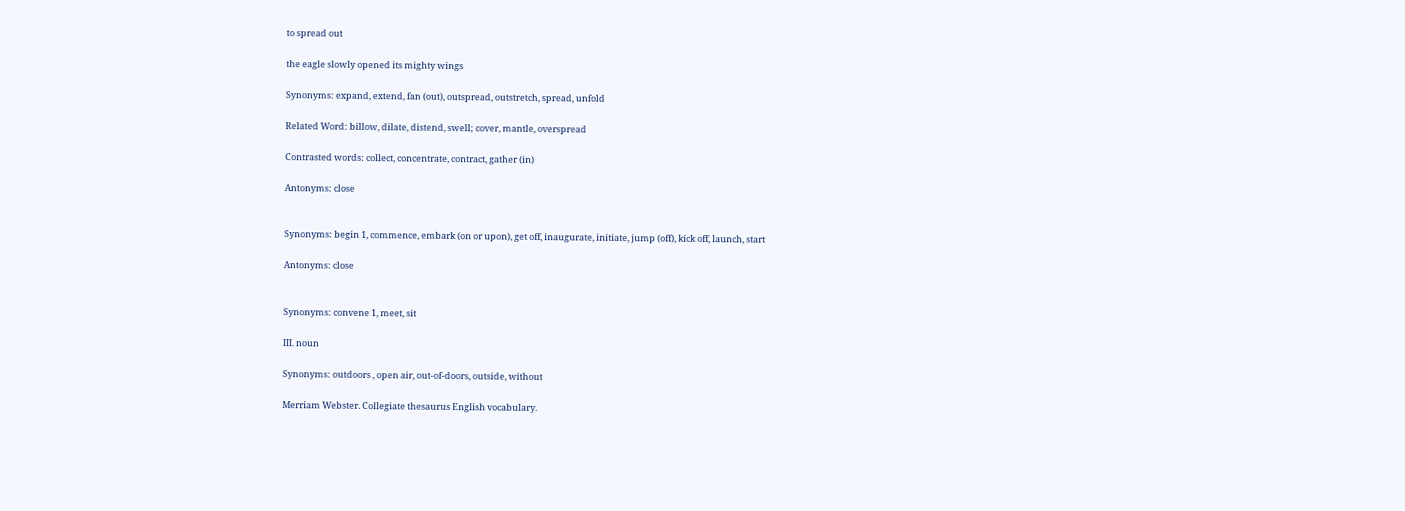to spread out

the eagle slowly opened its mighty wings

Synonyms: expand, extend, fan (out), outspread, outstretch, spread, unfold

Related Word: billow, dilate, distend, swell; cover, mantle, overspread

Contrasted words: collect, concentrate, contract, gather (in)

Antonyms: close


Synonyms: begin 1, commence, embark (on or upon), get off, inaugurate, initiate, jump (off), kick off, launch, start

Antonyms: close


Synonyms: convene 1, meet, sit

III. noun

Synonyms: outdoors , open air, out-of-doors, outside, without

Merriam Webster. Collegiate thesaurus English vocabulary.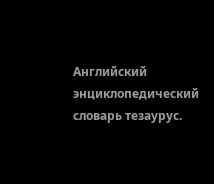Английский энциклопедический словарь тезаурус.